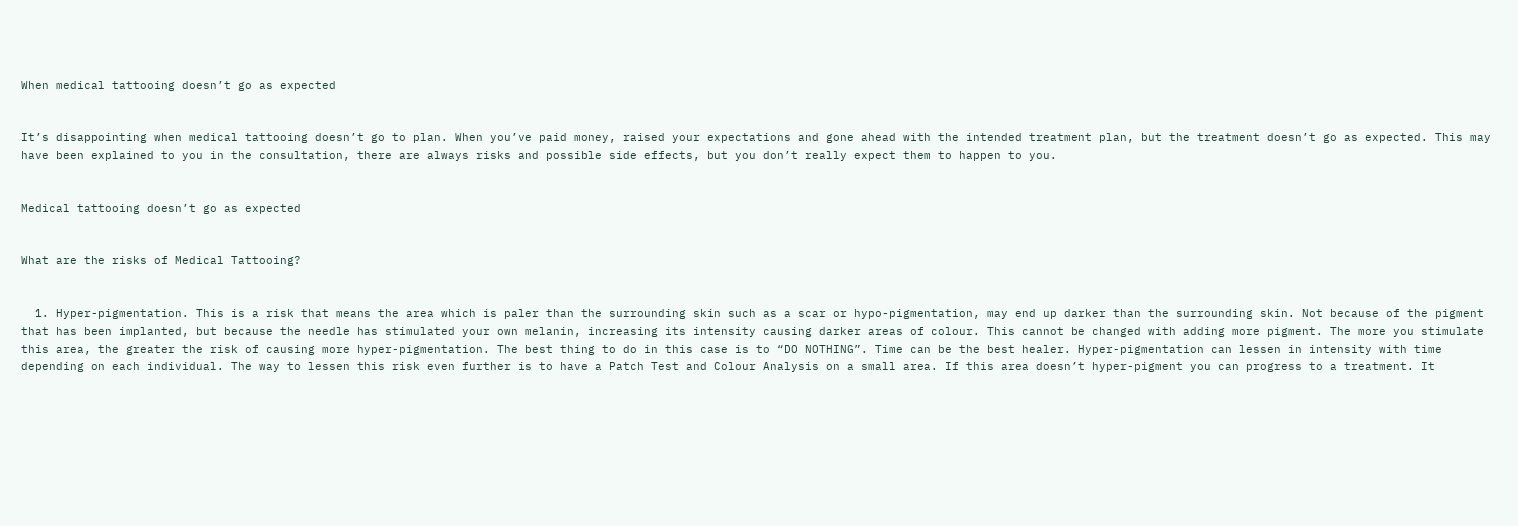When medical tattooing doesn’t go as expected


It’s disappointing when medical tattooing doesn’t go to plan. When you’ve paid money, raised your expectations and gone ahead with the intended treatment plan, but the treatment doesn’t go as expected. This may have been explained to you in the consultation, there are always risks and possible side effects, but you don’t really expect them to happen to you.


Medical tattooing doesn’t go as expected


What are the risks of Medical Tattooing?


  1. Hyper-pigmentation. This is a risk that means the area which is paler than the surrounding skin such as a scar or hypo-pigmentation, may end up darker than the surrounding skin. Not because of the pigment that has been implanted, but because the needle has stimulated your own melanin, increasing its intensity causing darker areas of colour. This cannot be changed with adding more pigment. The more you stimulate this area, the greater the risk of causing more hyper-pigmentation. The best thing to do in this case is to “DO NOTHING”. Time can be the best healer. Hyper-pigmentation can lessen in intensity with time depending on each individual. The way to lessen this risk even further is to have a Patch Test and Colour Analysis on a small area. If this area doesn’t hyper-pigment you can progress to a treatment. It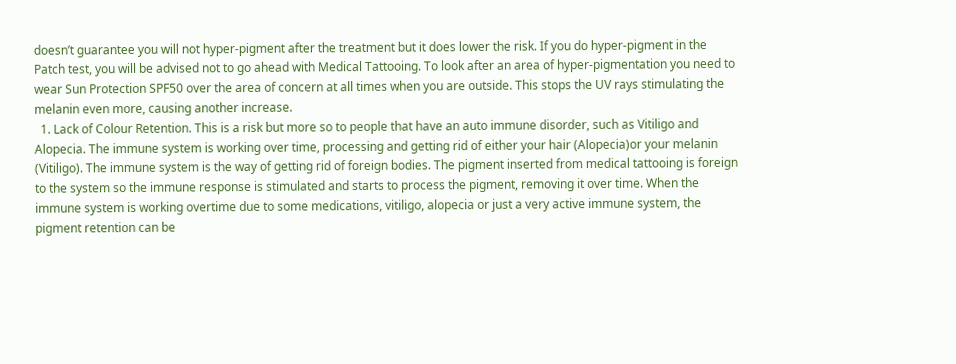doesn’t guarantee you will not hyper-pigment after the treatment but it does lower the risk. If you do hyper-pigment in the Patch test, you will be advised not to go ahead with Medical Tattooing. To look after an area of hyper-pigmentation you need to wear Sun Protection SPF50 over the area of concern at all times when you are outside. This stops the UV rays stimulating the melanin even more, causing another increase.
  1. Lack of Colour Retention. This is a risk but more so to people that have an auto immune disorder, such as Vitiligo and Alopecia. The immune system is working over time, processing and getting rid of either your hair (Alopecia)or your melanin (Vitiligo). The immune system is the way of getting rid of foreign bodies. The pigment inserted from medical tattooing is foreign to the system so the immune response is stimulated and starts to process the pigment, removing it over time. When the immune system is working overtime due to some medications, vitiligo, alopecia or just a very active immune system, the pigment retention can be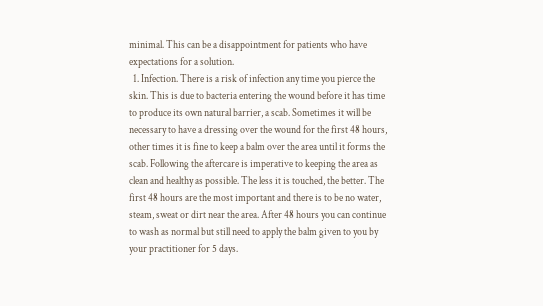minimal. This can be a disappointment for patients who have expectations for a solution.
  1. Infection. There is a risk of infection any time you pierce the skin. This is due to bacteria entering the wound before it has time to produce its own natural barrier, a scab. Sometimes it will be necessary to have a dressing over the wound for the first 48 hours, other times it is fine to keep a balm over the area until it forms the scab. Following the aftercare is imperative to keeping the area as clean and healthy as possible. The less it is touched, the better. The first 48 hours are the most important and there is to be no water, steam, sweat or dirt near the area. After 48 hours you can continue to wash as normal but still need to apply the balm given to you by your practitioner for 5 days.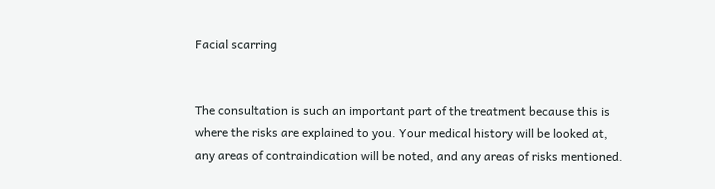Facial scarring


The consultation is such an important part of the treatment because this is where the risks are explained to you. Your medical history will be looked at, any areas of contraindication will be noted, and any areas of risks mentioned.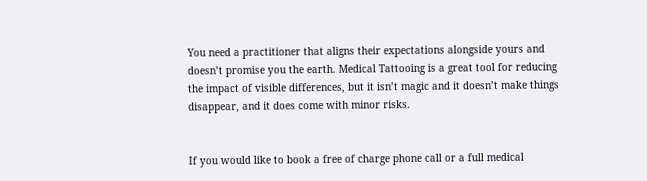You need a practitioner that aligns their expectations alongside yours and doesn’t promise you the earth. Medical Tattooing is a great tool for reducing the impact of visible differences, but it isn’t magic and it doesn’t make things disappear, and it does come with minor risks.


If you would like to book a free of charge phone call or a full medical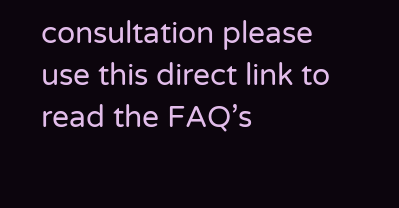consultation please use this direct link to read the FAQ’s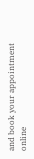and book your appointment online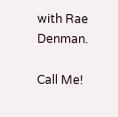with Rae Denman.

Call Me!